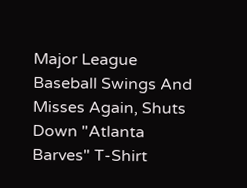Major League Baseball Swings And Misses Again, Shuts Down "Atlanta Barves" T-Shirt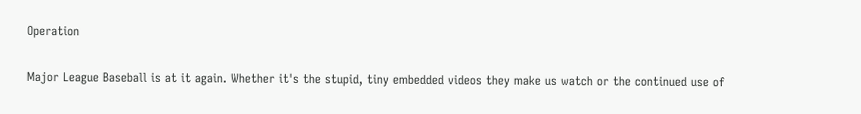Operation

Major League Baseball is at it again. Whether it's the stupid, tiny embedded videos they make us watch or the continued use of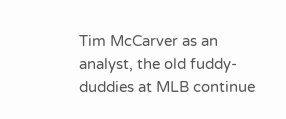Tim McCarver as an analyst, the old fuddy-duddies at MLB continue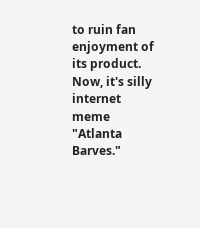to ruin fan enjoyment of its product. Now, it's silly internet meme "Atlanta Barves."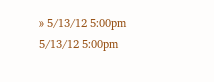» 5/13/12 5:00pm 5/13/12 5:00pm